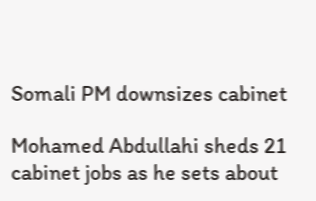Somali PM downsizes cabinet

Mohamed Abdullahi sheds 21 cabinet jobs as he sets about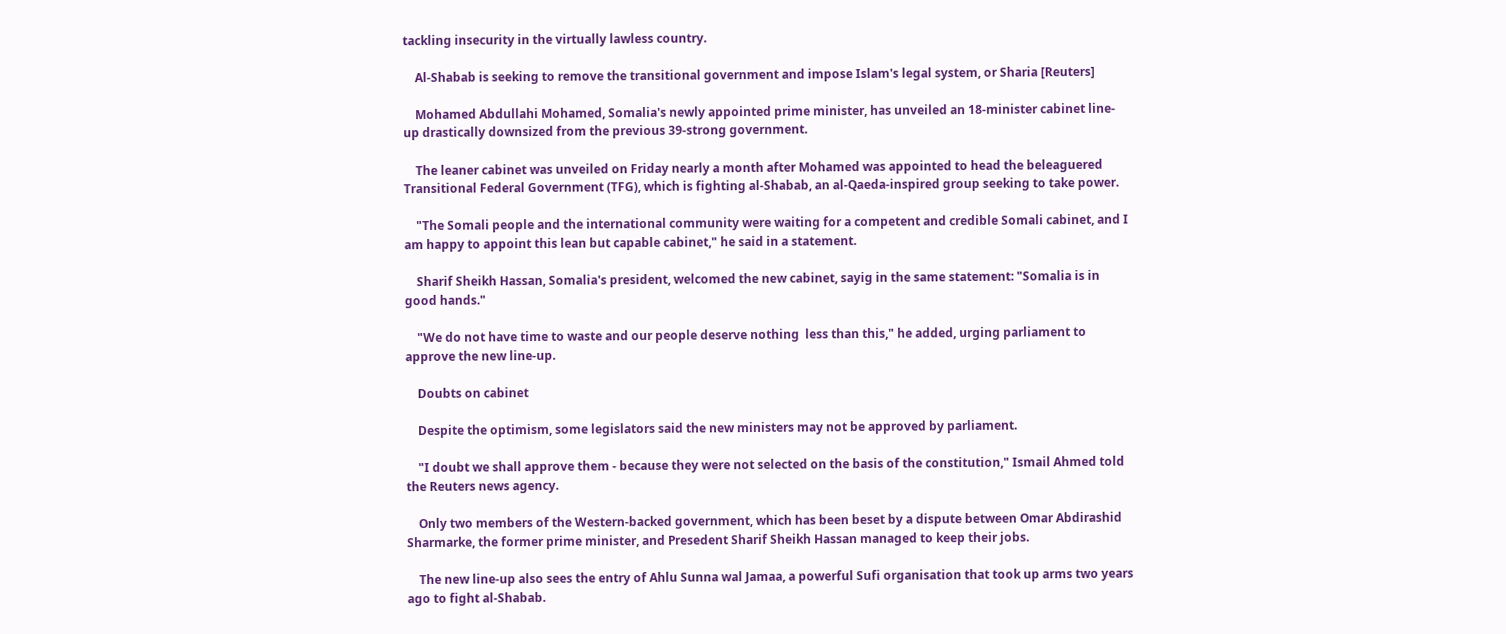tackling insecurity in the virtually lawless country.

    Al-Shabab is seeking to remove the transitional government and impose Islam's legal system, or Sharia [Reuters]

    Mohamed Abdullahi Mohamed, Somalia's newly appointed prime minister, has unveiled an 18-minister cabinet line-up drastically downsized from the previous 39-strong government.

    The leaner cabinet was unveiled on Friday nearly a month after Mohamed was appointed to head the beleaguered Transitional Federal Government (TFG), which is fighting al-Shabab, an al-Qaeda-inspired group seeking to take power.

    "The Somali people and the international community were waiting for a competent and credible Somali cabinet, and I am happy to appoint this lean but capable cabinet," he said in a statement.

    Sharif Sheikh Hassan, Somalia's president, welcomed the new cabinet, sayig in the same statement: "Somalia is in good hands."

    "We do not have time to waste and our people deserve nothing  less than this," he added, urging parliament to approve the new line-up.

    Doubts on cabinet

    Despite the optimism, some legislators said the new ministers may not be approved by parliament.

    "I doubt we shall approve them - because they were not selected on the basis of the constitution," Ismail Ahmed told the Reuters news agency.

    Only two members of the Western-backed government, which has been beset by a dispute between Omar Abdirashid Sharmarke, the former prime minister, and Presedent Sharif Sheikh Hassan managed to keep their jobs.

    The new line-up also sees the entry of Ahlu Sunna wal Jamaa, a powerful Sufi organisation that took up arms two years ago to fight al-Shabab.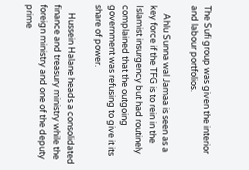The Sufi group was given the interior and labour portfolios.

    Ahlu Sunna wal Jamaa is seen as a key force if the TFG is to rein in the Islamist insurgency but had routinely complained that the outgoing government was refusing to give it its share of power.

    Hussein Halane heads a consolidated finance and treasury ministry while the foreign ministry and one of the deputy prime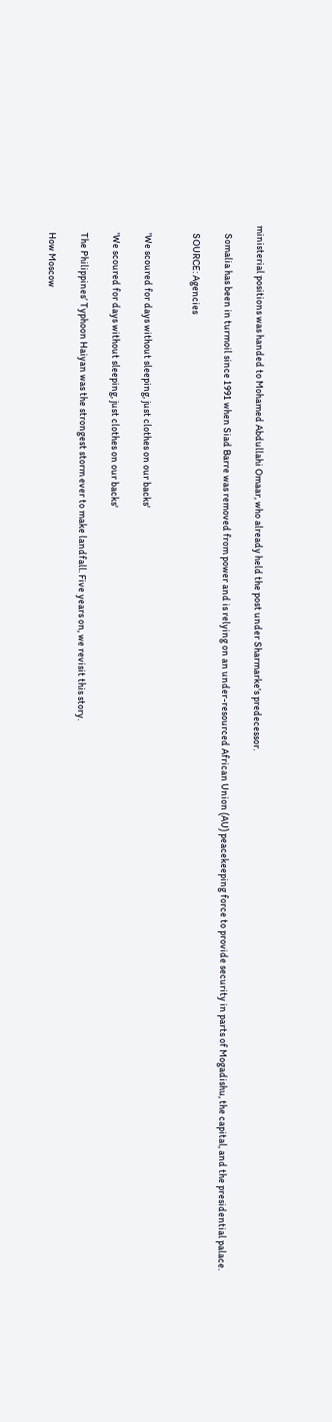ministerial positions was handed to Mohamed Abdullahi Omaar, who already held the post under Sharmarke's predecessor.

    Somalia has been in turmoil since 1991 when Siad Barre was removed from power and is relying on an under-resourced African Union (AU) peacekeeping force to provide security in parts of Mogadishu, the capital, and the presidential palace.

    SOURCE: Agencies


    'We scoured for days without sleeping, just clothes on our backs'

    'We scoured for days without sleeping, just clothes on our backs'

    The Philippines’ Typhoon Haiyan was the strongest storm ever to make landfall. Five years on, we revisit this story.

    How Moscow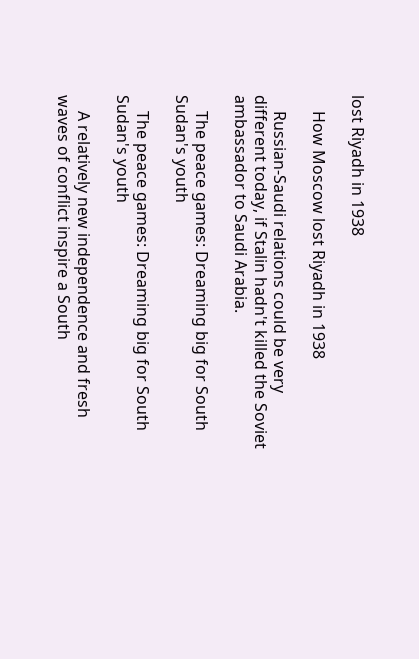lost Riyadh in 1938

    How Moscow lost Riyadh in 1938

    Russian-Saudi relations could be very different today, if Stalin hadn't killed the Soviet ambassador to Saudi Arabia.

    The peace games: Dreaming big for South Sudan's youth

    The peace games: Dreaming big for South Sudan's youth

    A relatively new independence and fresh waves of conflict inspire a South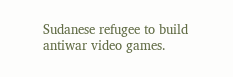Sudanese refugee to build antiwar video games.